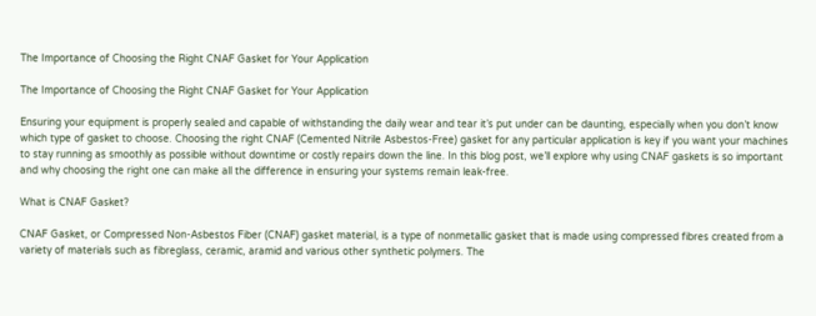The Importance of Choosing the Right CNAF Gasket for Your Application

The Importance of Choosing the Right CNAF Gasket for Your Application

Ensuring your equipment is properly sealed and capable of withstanding the daily wear and tear it’s put under can be daunting, especially when you don’t know which type of gasket to choose. Choosing the right CNAF (Cemented Nitrile Asbestos-Free) gasket for any particular application is key if you want your machines to stay running as smoothly as possible without downtime or costly repairs down the line. In this blog post, we’ll explore why using CNAF gaskets is so important and why choosing the right one can make all the difference in ensuring your systems remain leak-free.

What is CNAF Gasket?

CNAF Gasket, or Compressed Non-Asbestos Fiber (CNAF) gasket material, is a type of nonmetallic gasket that is made using compressed fibres created from a variety of materials such as fibreglass, ceramic, aramid and various other synthetic polymers. The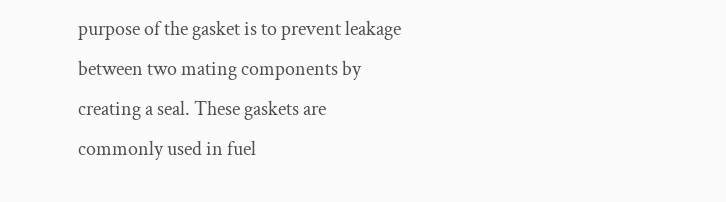purpose of the gasket is to prevent leakage between two mating components by creating a seal. These gaskets are commonly used in fuel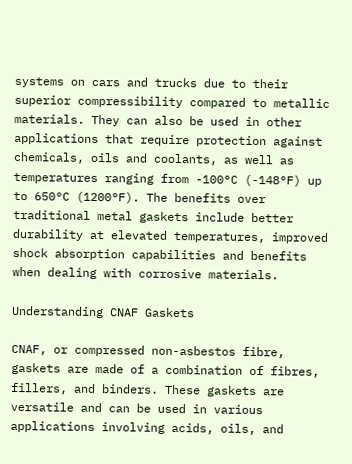systems on cars and trucks due to their superior compressibility compared to metallic materials. They can also be used in other applications that require protection against chemicals, oils and coolants, as well as temperatures ranging from -100°C (-148°F) up to 650°C (1200°F). The benefits over traditional metal gaskets include better durability at elevated temperatures, improved shock absorption capabilities and benefits when dealing with corrosive materials.

Understanding CNAF Gaskets

CNAF, or compressed non-asbestos fibre, gaskets are made of a combination of fibres, fillers, and binders. These gaskets are versatile and can be used in various applications involving acids, oils, and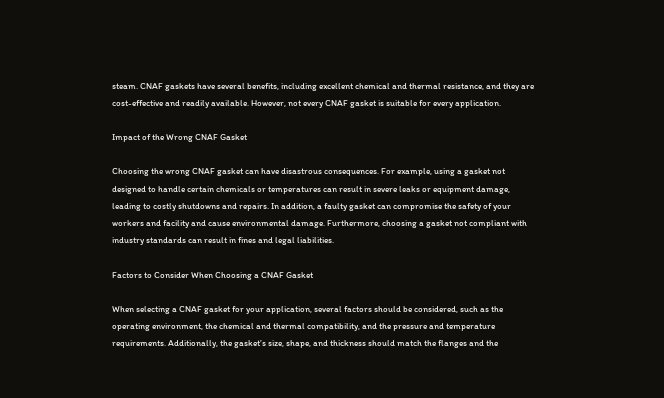steam. CNAF gaskets have several benefits, including excellent chemical and thermal resistance, and they are cost-effective and readily available. However, not every CNAF gasket is suitable for every application.

Impact of the Wrong CNAF Gasket

Choosing the wrong CNAF gasket can have disastrous consequences. For example, using a gasket not designed to handle certain chemicals or temperatures can result in severe leaks or equipment damage, leading to costly shutdowns and repairs. In addition, a faulty gasket can compromise the safety of your workers and facility and cause environmental damage. Furthermore, choosing a gasket not compliant with industry standards can result in fines and legal liabilities.

Factors to Consider When Choosing a CNAF Gasket

When selecting a CNAF gasket for your application, several factors should be considered, such as the operating environment, the chemical and thermal compatibility, and the pressure and temperature requirements. Additionally, the gasket’s size, shape, and thickness should match the flanges and the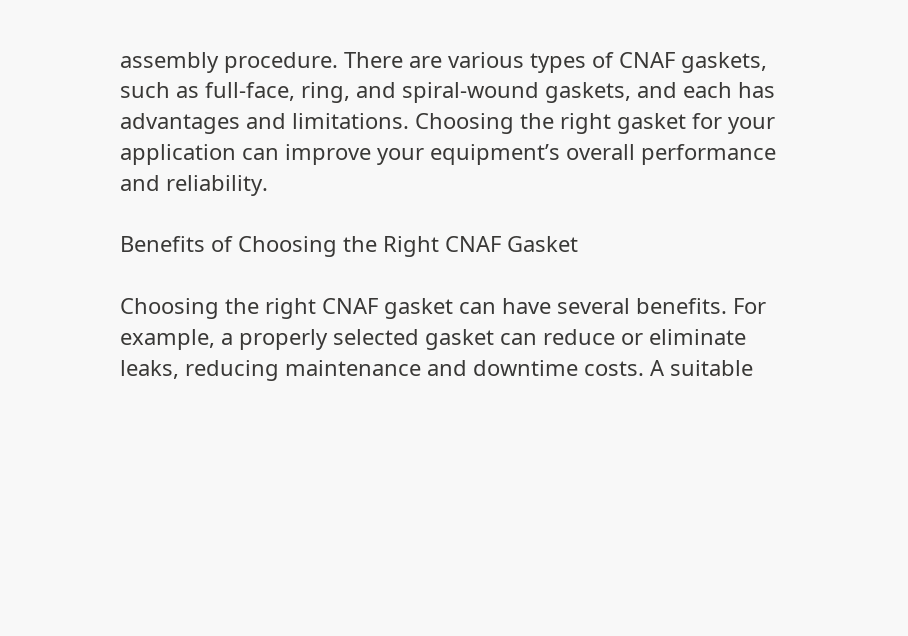assembly procedure. There are various types of CNAF gaskets, such as full-face, ring, and spiral-wound gaskets, and each has advantages and limitations. Choosing the right gasket for your application can improve your equipment’s overall performance and reliability.

Benefits of Choosing the Right CNAF Gasket

Choosing the right CNAF gasket can have several benefits. For example, a properly selected gasket can reduce or eliminate leaks, reducing maintenance and downtime costs. A suitable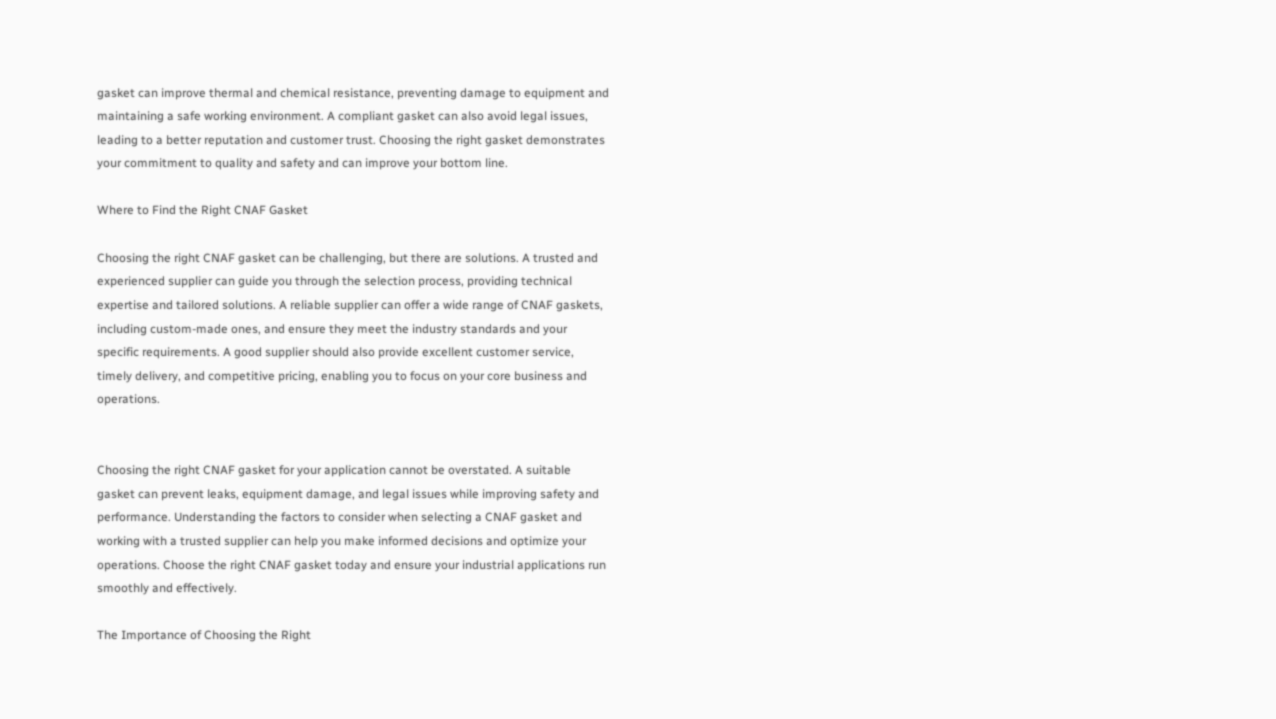gasket can improve thermal and chemical resistance, preventing damage to equipment and maintaining a safe working environment. A compliant gasket can also avoid legal issues, leading to a better reputation and customer trust. Choosing the right gasket demonstrates your commitment to quality and safety and can improve your bottom line.

Where to Find the Right CNAF Gasket

Choosing the right CNAF gasket can be challenging, but there are solutions. A trusted and experienced supplier can guide you through the selection process, providing technical expertise and tailored solutions. A reliable supplier can offer a wide range of CNAF gaskets, including custom-made ones, and ensure they meet the industry standards and your specific requirements. A good supplier should also provide excellent customer service, timely delivery, and competitive pricing, enabling you to focus on your core business and operations.


Choosing the right CNAF gasket for your application cannot be overstated. A suitable gasket can prevent leaks, equipment damage, and legal issues while improving safety and performance. Understanding the factors to consider when selecting a CNAF gasket and working with a trusted supplier can help you make informed decisions and optimize your operations. Choose the right CNAF gasket today and ensure your industrial applications run smoothly and effectively.

The Importance of Choosing the Right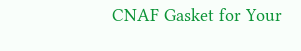CNAF Gasket for Your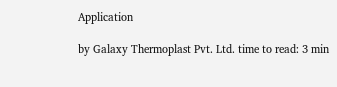Application

by Galaxy Thermoplast Pvt. Ltd. time to read: 3 min